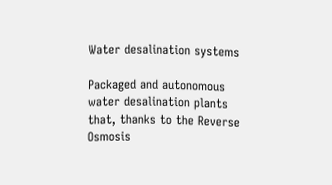Water desalination systems

Packaged and autonomous water desalination plants that, thanks to the Reverse Osmosis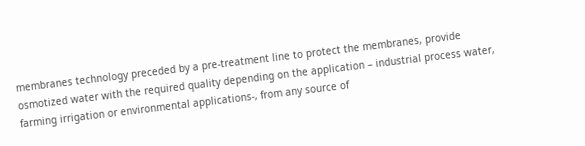membranes technology preceded by a pre-treatment line to protect the membranes, provide osmotized water with the required quality depending on the application – industrial process water, farming irrigation or environmental applications-, from any source of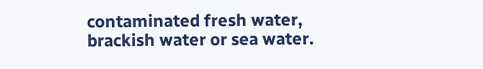contaminated fresh water, brackish water or sea water.